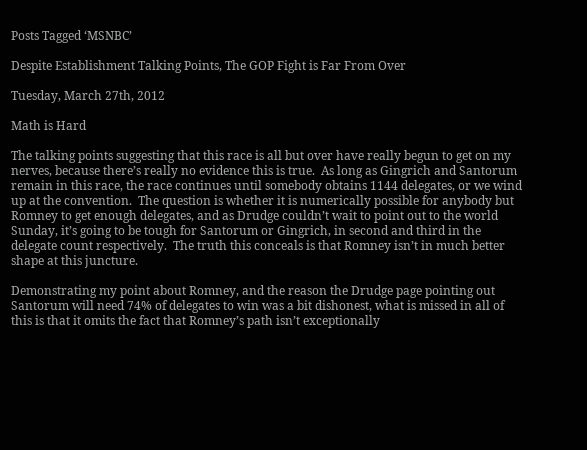Posts Tagged ‘MSNBC’

Despite Establishment Talking Points, The GOP Fight is Far From Over

Tuesday, March 27th, 2012

Math is Hard

The talking points suggesting that this race is all but over have really begun to get on my nerves, because there’s really no evidence this is true.  As long as Gingrich and Santorum remain in this race, the race continues until somebody obtains 1144 delegates, or we wind up at the convention.  The question is whether it is numerically possible for anybody but Romney to get enough delegates, and as Drudge couldn’t wait to point out to the world Sunday, it’s going to be tough for Santorum or Gingrich, in second and third in the delegate count respectively.  The truth this conceals is that Romney isn’t in much better shape at this juncture.

Demonstrating my point about Romney, and the reason the Drudge page pointing out Santorum will need 74% of delegates to win was a bit dishonest, what is missed in all of this is that it omits the fact that Romney’s path isn’t exceptionally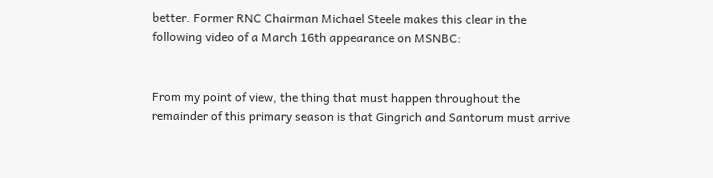better. Former RNC Chairman Michael Steele makes this clear in the following video of a March 16th appearance on MSNBC:


From my point of view, the thing that must happen throughout the remainder of this primary season is that Gingrich and Santorum must arrive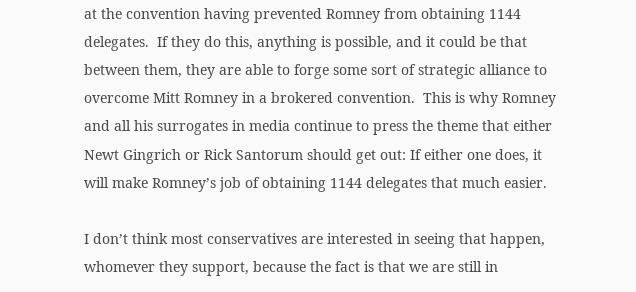at the convention having prevented Romney from obtaining 1144 delegates.  If they do this, anything is possible, and it could be that between them, they are able to forge some sort of strategic alliance to overcome Mitt Romney in a brokered convention.  This is why Romney and all his surrogates in media continue to press the theme that either Newt Gingrich or Rick Santorum should get out: If either one does, it will make Romney’s job of obtaining 1144 delegates that much easier.

I don’t think most conservatives are interested in seeing that happen, whomever they support, because the fact is that we are still in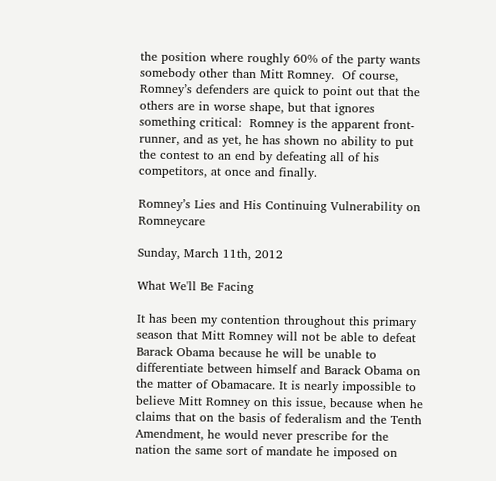the position where roughly 60% of the party wants somebody other than Mitt Romney.  Of course, Romney’s defenders are quick to point out that the others are in worse shape, but that ignores something critical:  Romney is the apparent front-runner, and as yet, he has shown no ability to put the contest to an end by defeating all of his competitors, at once and finally.

Romney’s Lies and His Continuing Vulnerability on Romneycare

Sunday, March 11th, 2012

What We'll Be Facing

It has been my contention throughout this primary season that Mitt Romney will not be able to defeat Barack Obama because he will be unable to differentiate between himself and Barack Obama on the matter of Obamacare. It is nearly impossible to believe Mitt Romney on this issue, because when he claims that on the basis of federalism and the Tenth Amendment, he would never prescribe for the nation the same sort of mandate he imposed on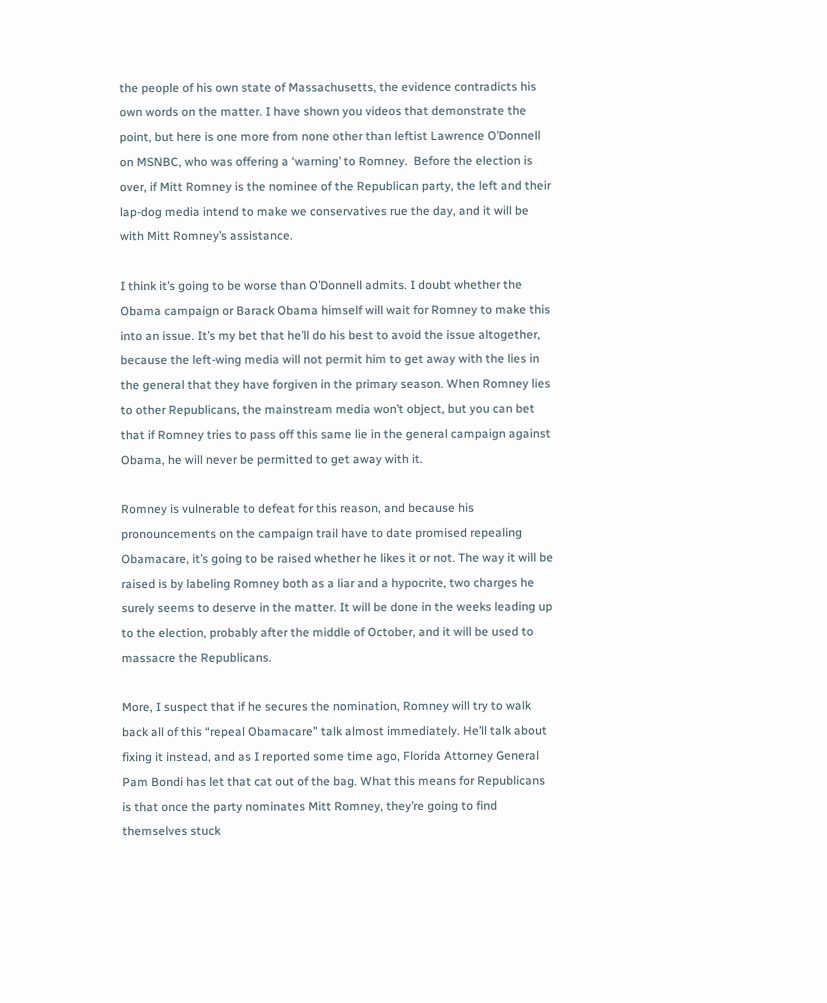the people of his own state of Massachusetts, the evidence contradicts his own words on the matter. I have shown you videos that demonstrate the point, but here is one more from none other than leftist Lawrence O’Donnell on MSNBC, who was offering a ‘warning’ to Romney.  Before the election is over, if Mitt Romney is the nominee of the Republican party, the left and their lap-dog media intend to make we conservatives rue the day, and it will be with Mitt Romney’s assistance.

I think it’s going to be worse than O’Donnell admits. I doubt whether the Obama campaign or Barack Obama himself will wait for Romney to make this into an issue. It’s my bet that he’ll do his best to avoid the issue altogether, because the left-wing media will not permit him to get away with the lies in the general that they have forgiven in the primary season. When Romney lies to other Republicans, the mainstream media won’t object, but you can bet that if Romney tries to pass off this same lie in the general campaign against Obama, he will never be permitted to get away with it.

Romney is vulnerable to defeat for this reason, and because his pronouncements on the campaign trail have to date promised repealing Obamacare, it’s going to be raised whether he likes it or not. The way it will be raised is by labeling Romney both as a liar and a hypocrite, two charges he surely seems to deserve in the matter. It will be done in the weeks leading up to the election, probably after the middle of October, and it will be used to massacre the Republicans.

More, I suspect that if he secures the nomination, Romney will try to walk back all of this “repeal Obamacare” talk almost immediately. He’ll talk about fixing it instead, and as I reported some time ago, Florida Attorney General Pam Bondi has let that cat out of the bag. What this means for Republicans is that once the party nominates Mitt Romney, they’re going to find themselves stuck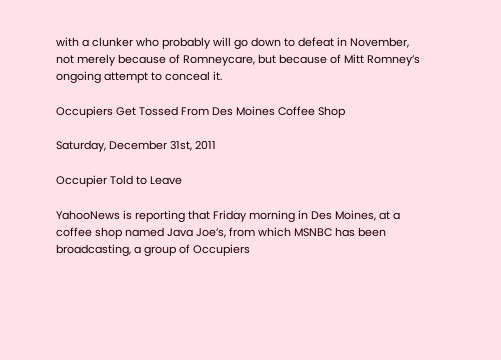with a clunker who probably will go down to defeat in November, not merely because of Romneycare, but because of Mitt Romney’s ongoing attempt to conceal it.

Occupiers Get Tossed From Des Moines Coffee Shop

Saturday, December 31st, 2011

Occupier Told to Leave

YahooNews is reporting that Friday morning in Des Moines, at a coffee shop named Java Joe’s, from which MSNBC has been broadcasting, a group of Occupiers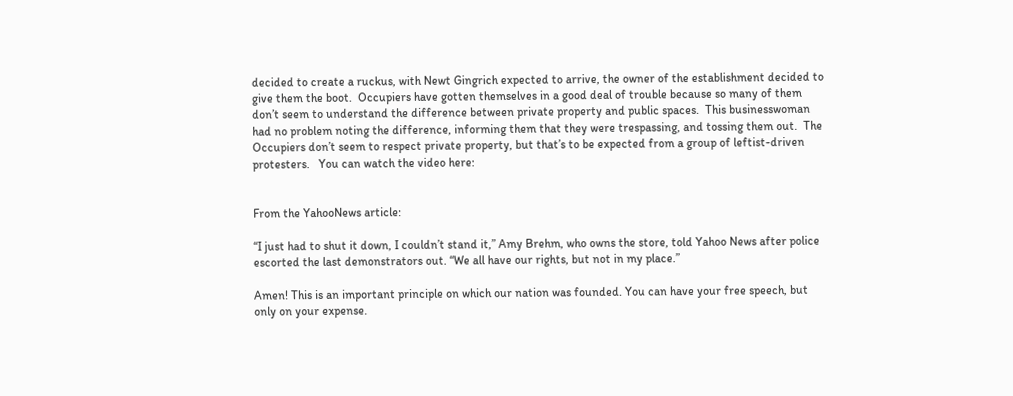decided to create a ruckus, with Newt Gingrich expected to arrive, the owner of the establishment decided to give them the boot.  Occupiers have gotten themselves in a good deal of trouble because so many of them don’t seem to understand the difference between private property and public spaces.  This businesswoman had no problem noting the difference, informing them that they were trespassing, and tossing them out.  The Occupiers don’t seem to respect private property, but that’s to be expected from a group of leftist-driven protesters.   You can watch the video here:


From the YahooNews article:

“I just had to shut it down, I couldn’t stand it,” Amy Brehm, who owns the store, told Yahoo News after police escorted the last demonstrators out. “We all have our rights, but not in my place.”

Amen! This is an important principle on which our nation was founded. You can have your free speech, but only on your expense.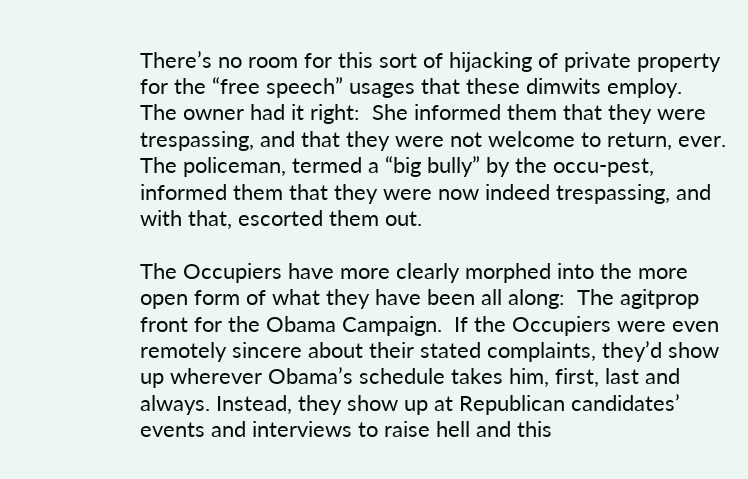There’s no room for this sort of hijacking of private property for the “free speech” usages that these dimwits employ.  The owner had it right:  She informed them that they were trespassing, and that they were not welcome to return, ever.  The policeman, termed a “big bully” by the occu-pest, informed them that they were now indeed trespassing, and with that, escorted them out.

The Occupiers have more clearly morphed into the more open form of what they have been all along:  The agitprop front for the Obama Campaign.  If the Occupiers were even remotely sincere about their stated complaints, they’d show up wherever Obama’s schedule takes him, first, last and always. Instead, they show up at Republican candidates’ events and interviews to raise hell and this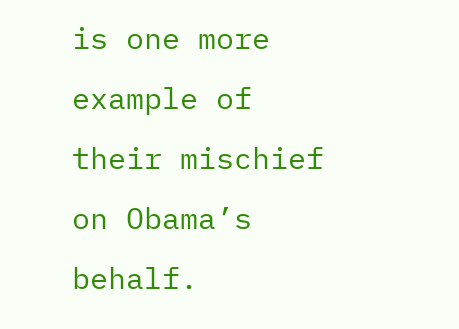is one more example of their mischief on Obama’s behalf.